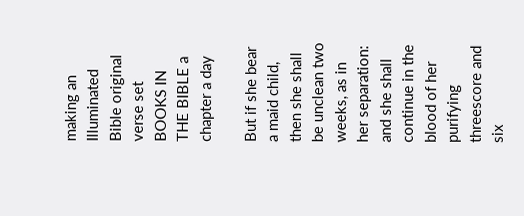making an Illuminated Bible original verse set
BOOKS IN THE BIBLE a chapter a day

But if she bear a maid child, then she shall be unclean two weeks, as in her separation: and she shall continue in the blood of her purifying threescore and six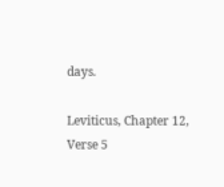days.

Leviticus, Chapter 12, Verse 5